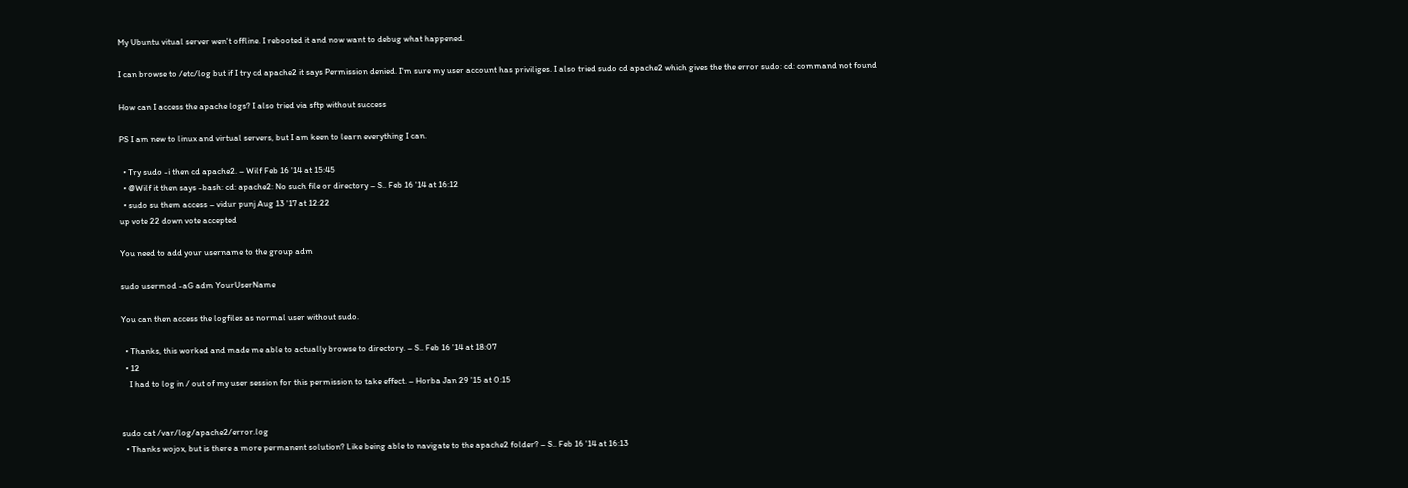My Ubuntu vitual server wen't offline. I rebooted it and now want to debug what happened.

I can browse to /etc/log but if I try cd apache2 it says Permission denied. I'm sure my user account has priviliges. I also tried sudo cd apache2 which gives the the error sudo: cd: command not found

How can I access the apache logs? I also tried via sftp without success

PS I am new to linux and virtual servers, but I am keen to learn everything I can.

  • Try sudo -i then cd apache2. – Wilf Feb 16 '14 at 15:45
  • @Wilf it then says -bash: cd: apache2: No such file or directory – S.. Feb 16 '14 at 16:12
  • sudo su them access – vidur punj Aug 13 '17 at 12:22
up vote 22 down vote accepted

You need to add your username to the group adm

sudo usermod -aG adm YourUserName

You can then access the logfiles as normal user without sudo.

  • Thanks, this worked and made me able to actually browse to directory. – S.. Feb 16 '14 at 18:07
  • 12
    I had to log in / out of my user session for this permission to take effect. – Horba Jan 29 '15 at 0:15


sudo cat /var/log/apache2/error.log
  • Thanks wojox, but is there a more permanent solution? Like being able to navigate to the apache2 folder? – S.. Feb 16 '14 at 16:13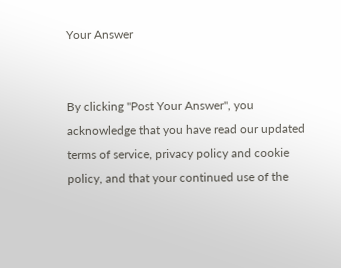Your Answer


By clicking "Post Your Answer", you acknowledge that you have read our updated terms of service, privacy policy and cookie policy, and that your continued use of the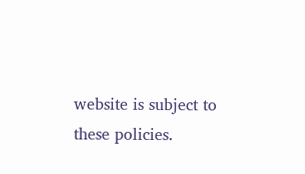website is subject to these policies.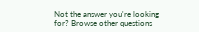Not the answer you're looking for? Browse other questions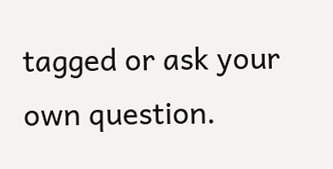tagged or ask your own question.